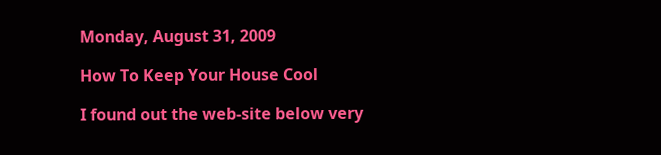Monday, August 31, 2009

How To Keep Your House Cool

I found out the web-site below very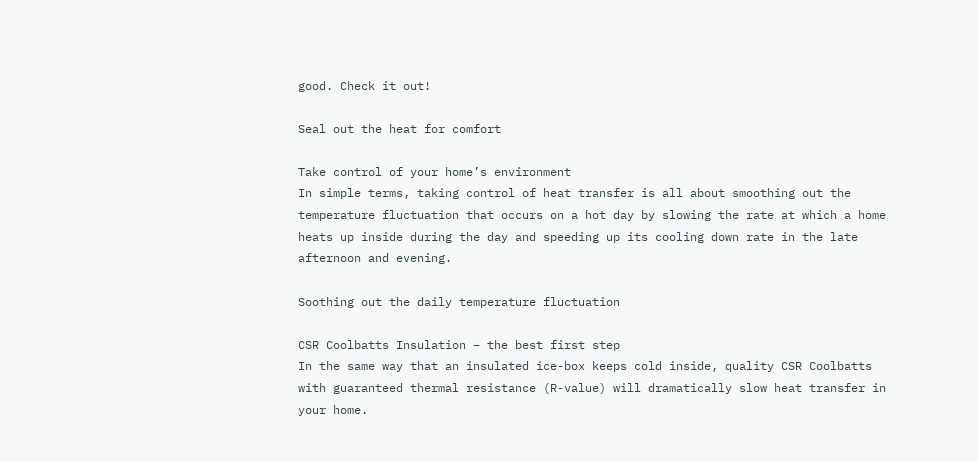good. Check it out!

Seal out the heat for comfort

Take control of your home’s environment
In simple terms, taking control of heat transfer is all about smoothing out the temperature fluctuation that occurs on a hot day by slowing the rate at which a home heats up inside during the day and speeding up its cooling down rate in the late afternoon and evening.

Soothing out the daily temperature fluctuation

CSR Coolbatts Insulation – the best first step
In the same way that an insulated ice-box keeps cold inside, quality CSR Coolbatts with guaranteed thermal resistance (R-value) will dramatically slow heat transfer in your home.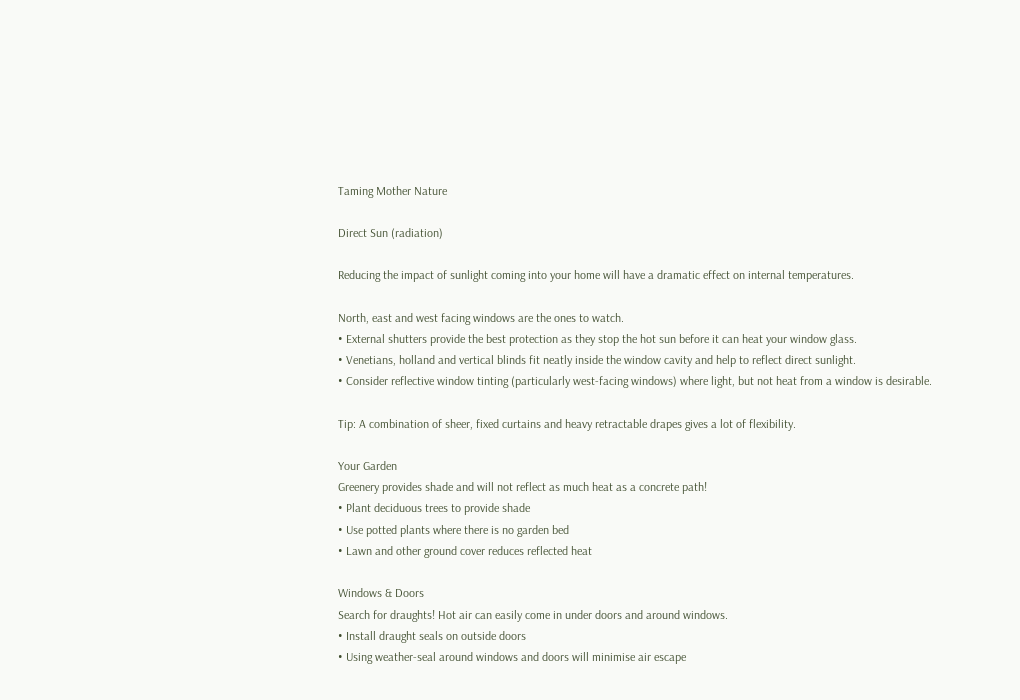Taming Mother Nature

Direct Sun (radiation)

Reducing the impact of sunlight coming into your home will have a dramatic effect on internal temperatures.

North, east and west facing windows are the ones to watch.
• External shutters provide the best protection as they stop the hot sun before it can heat your window glass.
• Venetians, holland and vertical blinds fit neatly inside the window cavity and help to reflect direct sunlight.
• Consider reflective window tinting (particularly west-facing windows) where light, but not heat from a window is desirable.

Tip: A combination of sheer, fixed curtains and heavy retractable drapes gives a lot of flexibility.

Your Garden
Greenery provides shade and will not reflect as much heat as a concrete path!
• Plant deciduous trees to provide shade
• Use potted plants where there is no garden bed
• Lawn and other ground cover reduces reflected heat

Windows & Doors
Search for draughts! Hot air can easily come in under doors and around windows.
• Install draught seals on outside doors
• Using weather-seal around windows and doors will minimise air escape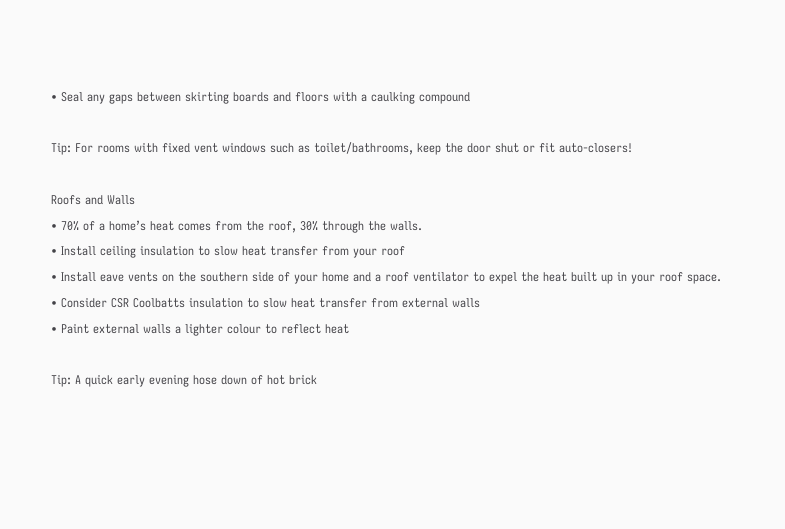• Seal any gaps between skirting boards and floors with a caulking compound

Tip: For rooms with fixed vent windows such as toilet/bathrooms, keep the door shut or fit auto-closers!

Roofs and Walls
• 70% of a home’s heat comes from the roof, 30% through the walls.
• Install ceiling insulation to slow heat transfer from your roof
• Install eave vents on the southern side of your home and a roof ventilator to expel the heat built up in your roof space.
• Consider CSR Coolbatts insulation to slow heat transfer from external walls
• Paint external walls a lighter colour to reflect heat

Tip: A quick early evening hose down of hot brick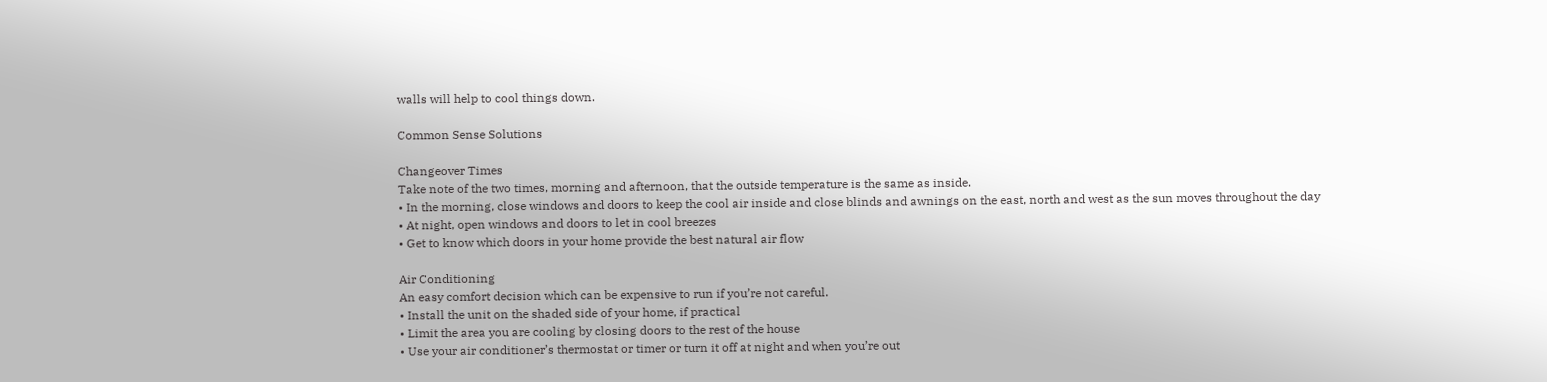walls will help to cool things down.

Common Sense Solutions

Changeover Times
Take note of the two times, morning and afternoon, that the outside temperature is the same as inside.
• In the morning, close windows and doors to keep the cool air inside and close blinds and awnings on the east, north and west as the sun moves throughout the day
• At night, open windows and doors to let in cool breezes
• Get to know which doors in your home provide the best natural air flow

Air Conditioning
An easy comfort decision which can be expensive to run if you’re not careful.
• Install the unit on the shaded side of your home, if practical
• Limit the area you are cooling by closing doors to the rest of the house
• Use your air conditioner’s thermostat or timer or turn it off at night and when you’re out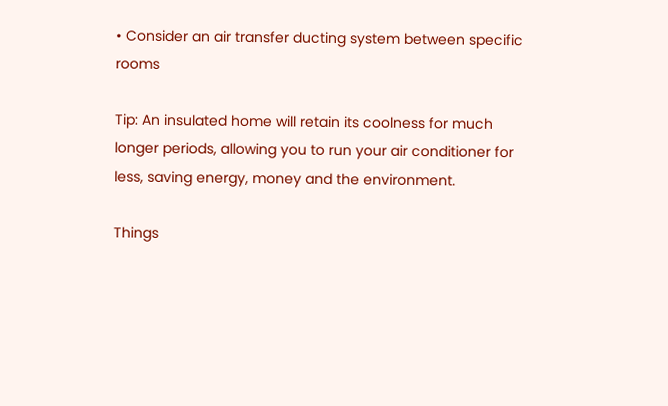• Consider an air transfer ducting system between specific rooms

Tip: An insulated home will retain its coolness for much longer periods, allowing you to run your air conditioner for less, saving energy, money and the environment.

Things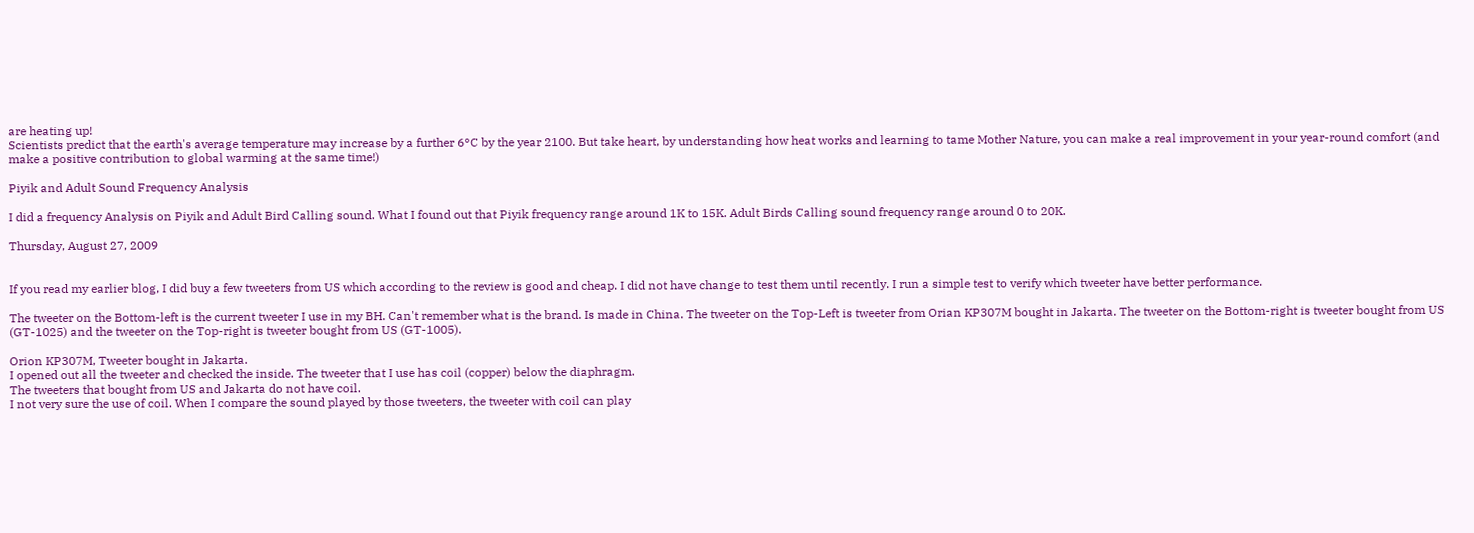are heating up!
Scientists predict that the earth's average temperature may increase by a further 6°C by the year 2100. But take heart, by understanding how heat works and learning to tame Mother Nature, you can make a real improvement in your year-round comfort (and make a positive contribution to global warming at the same time!)

Piyik and Adult Sound Frequency Analysis

I did a frequency Analysis on Piyik and Adult Bird Calling sound. What I found out that Piyik frequency range around 1K to 15K. Adult Birds Calling sound frequency range around 0 to 20K.

Thursday, August 27, 2009


If you read my earlier blog, I did buy a few tweeters from US which according to the review is good and cheap. I did not have change to test them until recently. I run a simple test to verify which tweeter have better performance.

The tweeter on the Bottom-left is the current tweeter I use in my BH. Can't remember what is the brand. Is made in China. The tweeter on the Top-Left is tweeter from Orian KP307M bought in Jakarta. The tweeter on the Bottom-right is tweeter bought from US (GT-1025) and the tweeter on the Top-right is tweeter bought from US (GT-1005).

Orion KP307M, Tweeter bought in Jakarta.
I opened out all the tweeter and checked the inside. The tweeter that I use has coil (copper) below the diaphragm.
The tweeters that bought from US and Jakarta do not have coil.
I not very sure the use of coil. When I compare the sound played by those tweeters, the tweeter with coil can play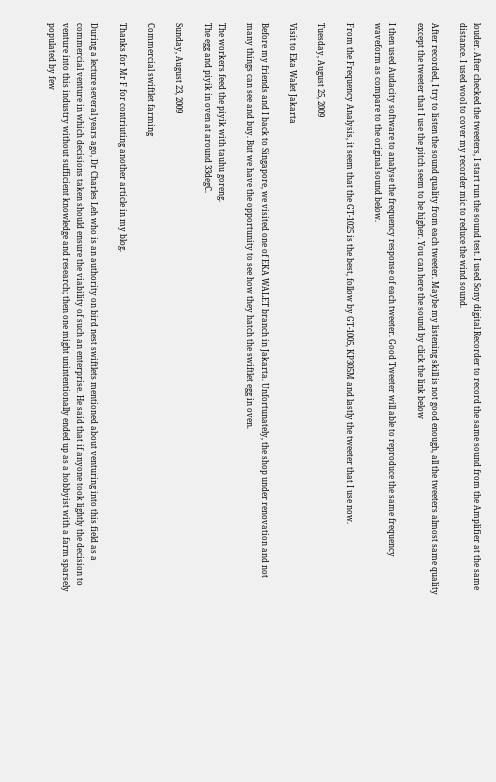louder. After checked the tweeters, I start run the sound test. I used Sony digital Recorder to record the same sound from the Amplifier at the same distance. I used wool to cover my recorder mic to reduce the wind sound.

After recorded, I try to listen the sound quality from each tweeter. Maybe my listening skill is not good enough, all the tweeters almost same quality except the tweeter that I use the pitch seem to be higher. You can here the sound by click the link below

I then used Audacity software to analyse the frequency response of each tweeter. Good Tweeter will able to reproduce the same frequency waveform as compare to the original sound below.

From the Frequency Analysis, it seem that the GT-1025 is the best, follow by GT-1005, KP305M and lastly the tweeter that I use now.

Tuesday, August 25, 2009

Visit to Eka Walet Jakarta

Before my friends and I back to Singapore, we visited one of EKA WALET branch in Jakarta. Unfortunately, the shop under renovation and not many things can see and buy. But we have the opportunity to see how they hatch the swiftlet egg in oven.

The workers feed the piyik with tauhu goreng.
The egg and piyik in oven at around 33degC.

Sunday, August 23, 2009

Commercial swiftlet farming

Thanks for Mr F for contriuting another article in my blog.

During a lecture several years ago, Dr Charles Leh who is an authority on bird nest swiftlets mentioned about venturing into this field as a commercial venture in which decisions taken should ensure the viability of such an enterprise. He said that if anyone took lightly the decision to venture into this industry without sufficient knowledge and research; then one might unintentionally ended up as a hobbyist with a farm sparsely populated by few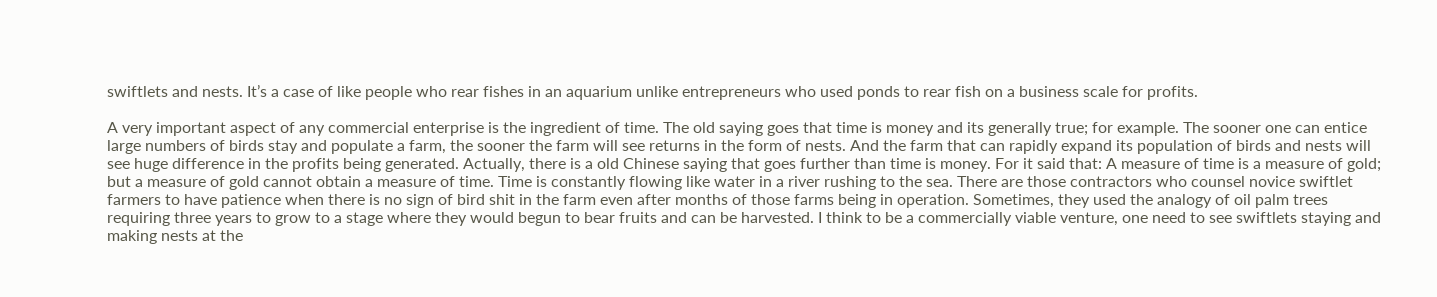swiftlets and nests. It’s a case of like people who rear fishes in an aquarium unlike entrepreneurs who used ponds to rear fish on a business scale for profits.

A very important aspect of any commercial enterprise is the ingredient of time. The old saying goes that time is money and its generally true; for example. The sooner one can entice large numbers of birds stay and populate a farm, the sooner the farm will see returns in the form of nests. And the farm that can rapidly expand its population of birds and nests will see huge difference in the profits being generated. Actually, there is a old Chinese saying that goes further than time is money. For it said that: A measure of time is a measure of gold; but a measure of gold cannot obtain a measure of time. Time is constantly flowing like water in a river rushing to the sea. There are those contractors who counsel novice swiftlet farmers to have patience when there is no sign of bird shit in the farm even after months of those farms being in operation. Sometimes, they used the analogy of oil palm trees requiring three years to grow to a stage where they would begun to bear fruits and can be harvested. I think to be a commercially viable venture, one need to see swiftlets staying and making nests at the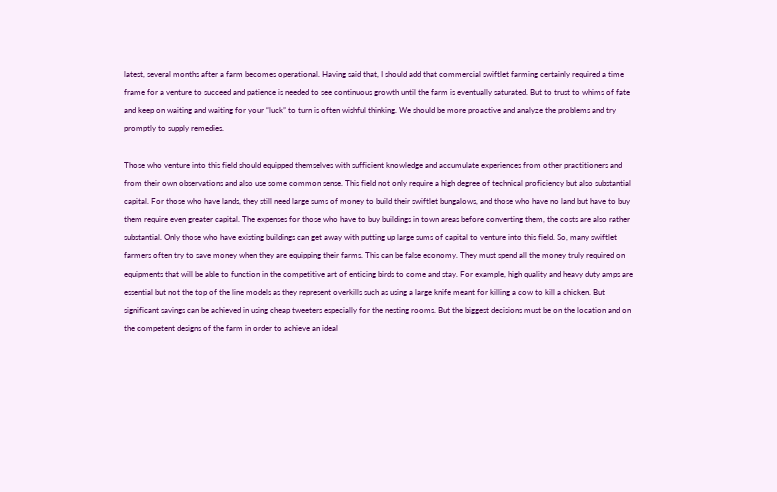latest, several months after a farm becomes operational. Having said that, I should add that commercial swiftlet farming certainly required a time frame for a venture to succeed and patience is needed to see continuous growth until the farm is eventually saturated. But to trust to whims of fate and keep on waiting and waiting for your “luck” to turn is often wishful thinking. We should be more proactive and analyze the problems and try promptly to supply remedies.

Those who venture into this field should equipped themselves with sufficient knowledge and accumulate experiences from other practitioners and from their own observations and also use some common sense. This field not only require a high degree of technical proficiency but also substantial capital. For those who have lands, they still need large sums of money to build their swiftlet bungalows, and those who have no land but have to buy them require even greater capital. The expenses for those who have to buy buildings in town areas before converting them, the costs are also rather substantial. Only those who have existing buildings can get away with putting up large sums of capital to venture into this field. So, many swiftlet farmers often try to save money when they are equipping their farms. This can be false economy. They must spend all the money truly required on equipments that will be able to function in the competitive art of enticing birds to come and stay. For example, high quality and heavy duty amps are essential but not the top of the line models as they represent overkills such as using a large knife meant for killing a cow to kill a chicken. But significant savings can be achieved in using cheap tweeters especially for the nesting rooms. But the biggest decisions must be on the location and on the competent designs of the farm in order to achieve an ideal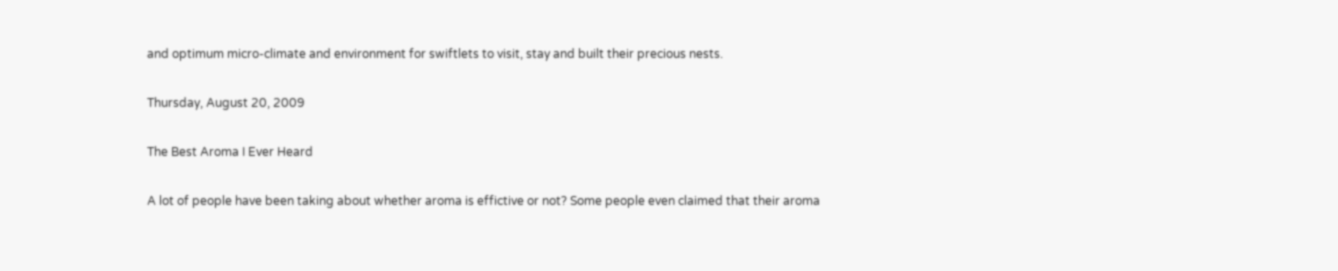and optimum micro-climate and environment for swiftlets to visit, stay and built their precious nests.

Thursday, August 20, 2009

The Best Aroma I Ever Heard

A lot of people have been taking about whether aroma is effictive or not? Some people even claimed that their aroma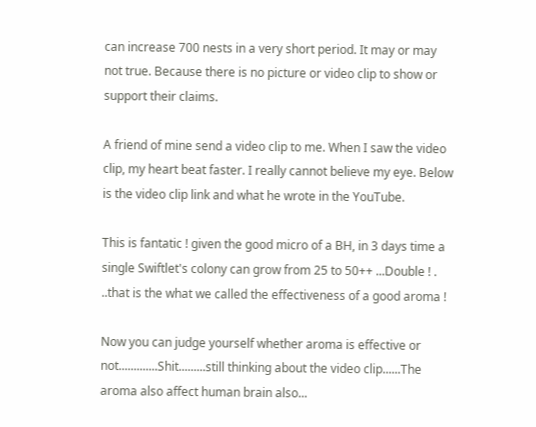can increase 700 nests in a very short period. It may or may not true. Because there is no picture or video clip to show or support their claims.

A friend of mine send a video clip to me. When I saw the video clip, my heart beat faster. I really cannot believe my eye. Below is the video clip link and what he wrote in the YouTube.

This is fantatic ! given the good micro of a BH, in 3 days time a single Swiftlet's colony can grow from 25 to 50++ ...Double ! . ..that is the what we called the effectiveness of a good aroma !

Now you can judge yourself whether aroma is effective or not.............Shit.........still thinking about the video clip......The aroma also affect human brain also...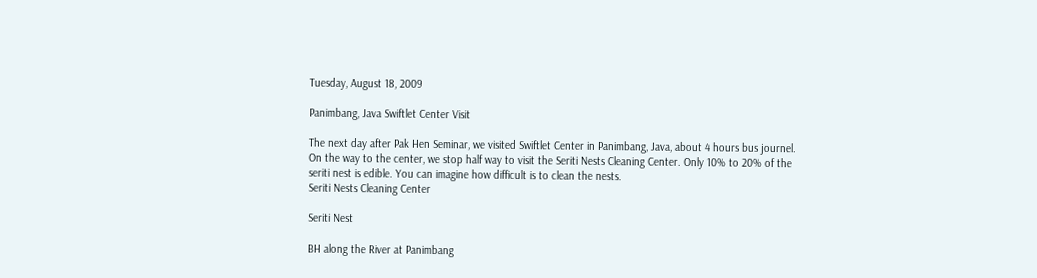Tuesday, August 18, 2009

Panimbang, Java Swiftlet Center Visit

The next day after Pak Hen Seminar, we visited Swiftlet Center in Panimbang, Java, about 4 hours bus journel. On the way to the center, we stop half way to visit the Seriti Nests Cleaning Center. Only 10% to 20% of the seriti nest is edible. You can imagine how difficult is to clean the nests.
Seriti Nests Cleaning Center

Seriti Nest

BH along the River at Panimbang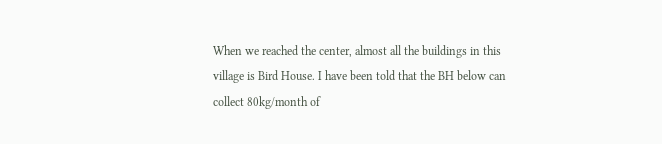When we reached the center, almost all the buildings in this village is Bird House. I have been told that the BH below can collect 80kg/month of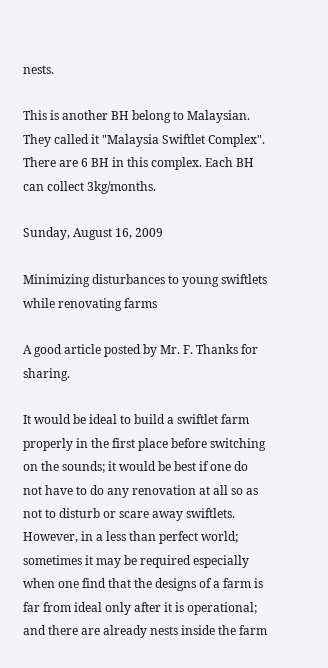nests.

This is another BH belong to Malaysian. They called it "Malaysia Swiftlet Complex". There are 6 BH in this complex. Each BH can collect 3kg/months.

Sunday, August 16, 2009

Minimizing disturbances to young swiftlets while renovating farms

A good article posted by Mr. F. Thanks for sharing.

It would be ideal to build a swiftlet farm properly in the first place before switching on the sounds; it would be best if one do not have to do any renovation at all so as not to disturb or scare away swiftlets. However, in a less than perfect world; sometimes it may be required especially when one find that the designs of a farm is far from ideal only after it is operational; and there are already nests inside the farm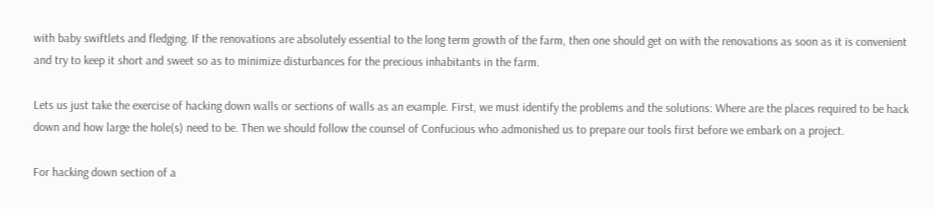with baby swiftlets and fledging. If the renovations are absolutely essential to the long term growth of the farm, then one should get on with the renovations as soon as it is convenient and try to keep it short and sweet so as to minimize disturbances for the precious inhabitants in the farm.

Lets us just take the exercise of hacking down walls or sections of walls as an example. First, we must identify the problems and the solutions: Where are the places required to be hack down and how large the hole(s) need to be. Then we should follow the counsel of Confucious who admonished us to prepare our tools first before we embark on a project.

For hacking down section of a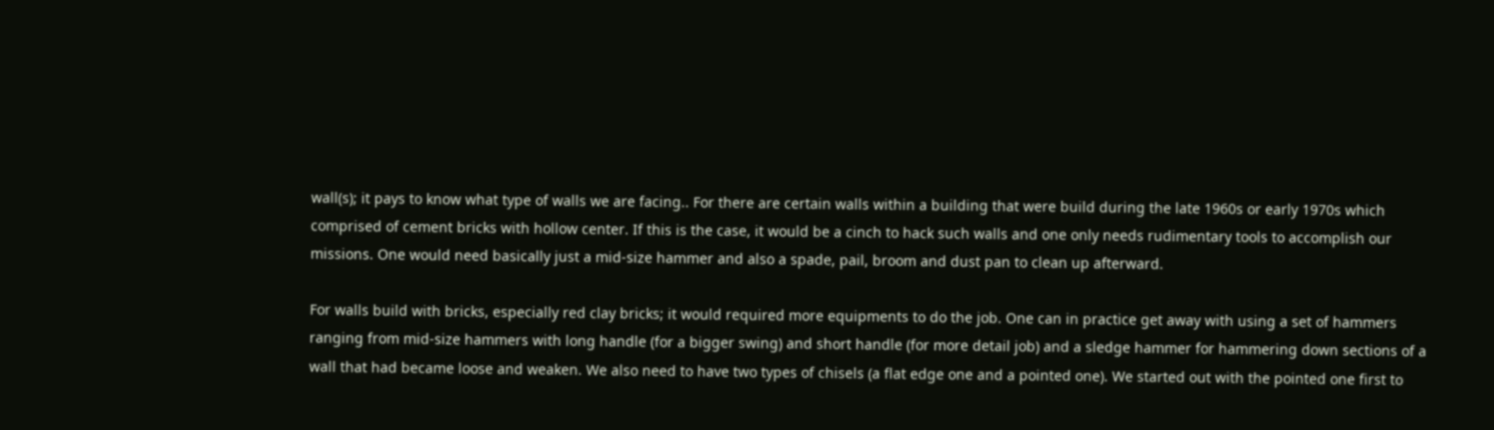wall(s); it pays to know what type of walls we are facing.. For there are certain walls within a building that were build during the late 1960s or early 1970s which comprised of cement bricks with hollow center. If this is the case, it would be a cinch to hack such walls and one only needs rudimentary tools to accomplish our missions. One would need basically just a mid-size hammer and also a spade, pail, broom and dust pan to clean up afterward.

For walls build with bricks, especially red clay bricks; it would required more equipments to do the job. One can in practice get away with using a set of hammers ranging from mid-size hammers with long handle (for a bigger swing) and short handle (for more detail job) and a sledge hammer for hammering down sections of a wall that had became loose and weaken. We also need to have two types of chisels (a flat edge one and a pointed one). We started out with the pointed one first to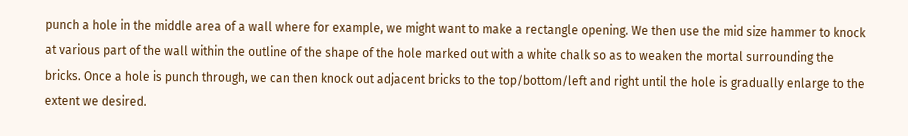punch a hole in the middle area of a wall where for example, we might want to make a rectangle opening. We then use the mid size hammer to knock at various part of the wall within the outline of the shape of the hole marked out with a white chalk so as to weaken the mortal surrounding the bricks. Once a hole is punch through, we can then knock out adjacent bricks to the top/bottom/left and right until the hole is gradually enlarge to the extent we desired.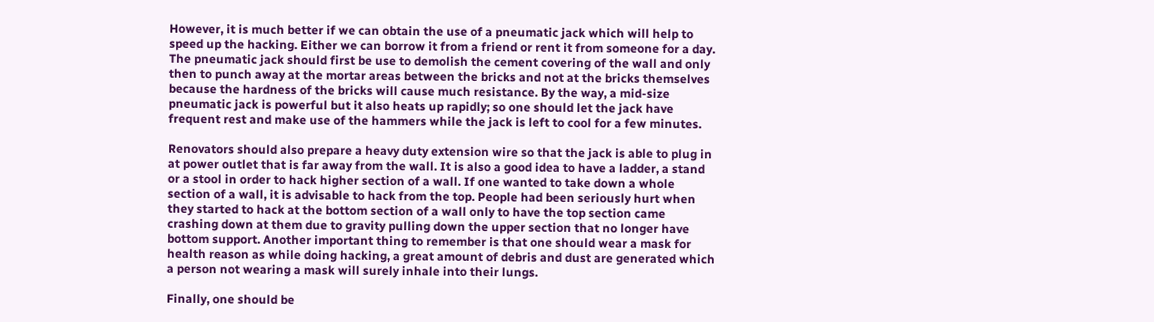However, it is much better if we can obtain the use of a pneumatic jack which will help to speed up the hacking. Either we can borrow it from a friend or rent it from someone for a day. The pneumatic jack should first be use to demolish the cement covering of the wall and only then to punch away at the mortar areas between the bricks and not at the bricks themselves because the hardness of the bricks will cause much resistance. By the way, a mid-size pneumatic jack is powerful but it also heats up rapidly; so one should let the jack have frequent rest and make use of the hammers while the jack is left to cool for a few minutes.

Renovators should also prepare a heavy duty extension wire so that the jack is able to plug in at power outlet that is far away from the wall. It is also a good idea to have a ladder, a stand or a stool in order to hack higher section of a wall. If one wanted to take down a whole section of a wall, it is advisable to hack from the top. People had been seriously hurt when they started to hack at the bottom section of a wall only to have the top section came crashing down at them due to gravity pulling down the upper section that no longer have bottom support. Another important thing to remember is that one should wear a mask for health reason as while doing hacking, a great amount of debris and dust are generated which a person not wearing a mask will surely inhale into their lungs.

Finally, one should be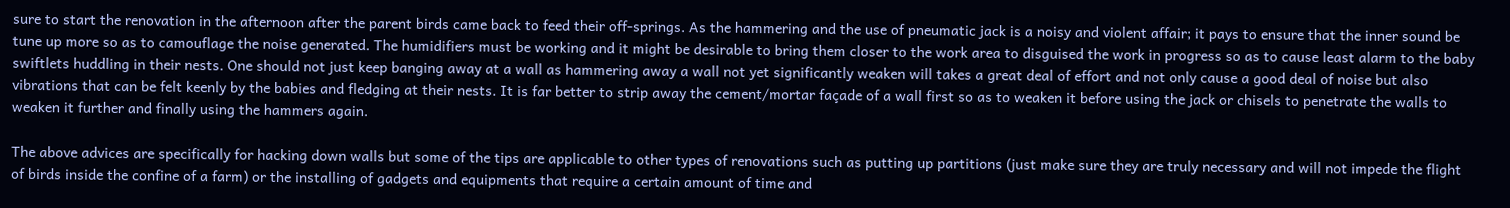sure to start the renovation in the afternoon after the parent birds came back to feed their off-springs. As the hammering and the use of pneumatic jack is a noisy and violent affair; it pays to ensure that the inner sound be tune up more so as to camouflage the noise generated. The humidifiers must be working and it might be desirable to bring them closer to the work area to disguised the work in progress so as to cause least alarm to the baby swiftlets huddling in their nests. One should not just keep banging away at a wall as hammering away a wall not yet significantly weaken will takes a great deal of effort and not only cause a good deal of noise but also vibrations that can be felt keenly by the babies and fledging at their nests. It is far better to strip away the cement/mortar façade of a wall first so as to weaken it before using the jack or chisels to penetrate the walls to weaken it further and finally using the hammers again.

The above advices are specifically for hacking down walls but some of the tips are applicable to other types of renovations such as putting up partitions (just make sure they are truly necessary and will not impede the flight of birds inside the confine of a farm) or the installing of gadgets and equipments that require a certain amount of time and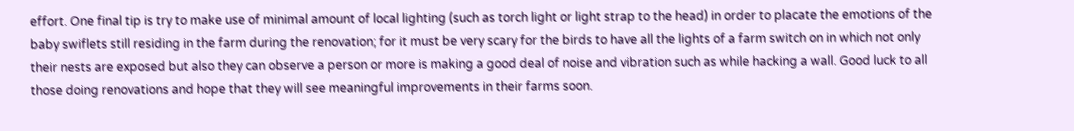effort. One final tip is try to make use of minimal amount of local lighting (such as torch light or light strap to the head) in order to placate the emotions of the baby swiflets still residing in the farm during the renovation; for it must be very scary for the birds to have all the lights of a farm switch on in which not only their nests are exposed but also they can observe a person or more is making a good deal of noise and vibration such as while hacking a wall. Good luck to all those doing renovations and hope that they will see meaningful improvements in their farms soon.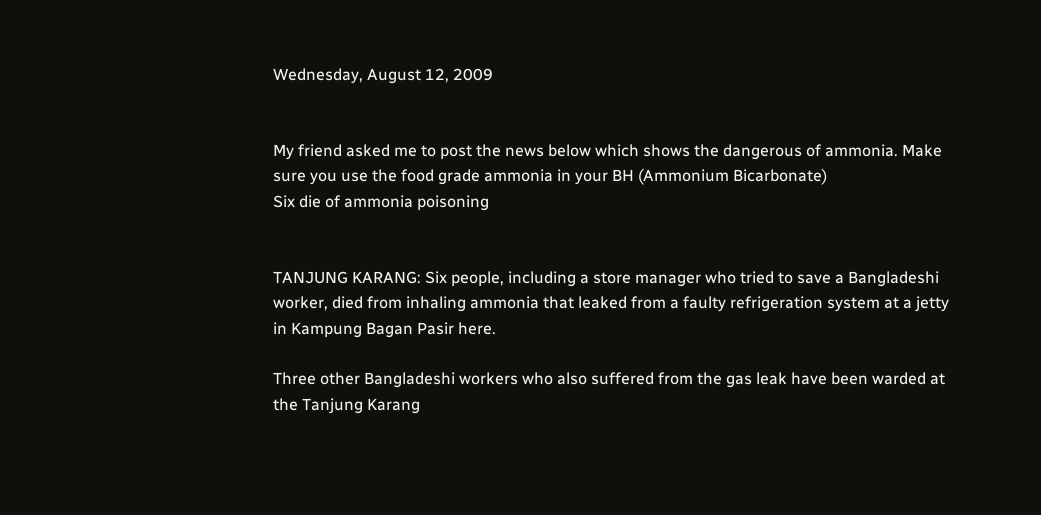Wednesday, August 12, 2009


My friend asked me to post the news below which shows the dangerous of ammonia. Make sure you use the food grade ammonia in your BH (Ammonium Bicarbonate)
Six die of ammonia poisoning


TANJUNG KARANG: Six people, including a store manager who tried to save a Bangladeshi worker, died from inhaling ammonia that leaked from a faulty refrigeration system at a jetty in Kampung Bagan Pasir here.

Three other Bangladeshi workers who also suffered from the gas leak have been warded at the Tanjung Karang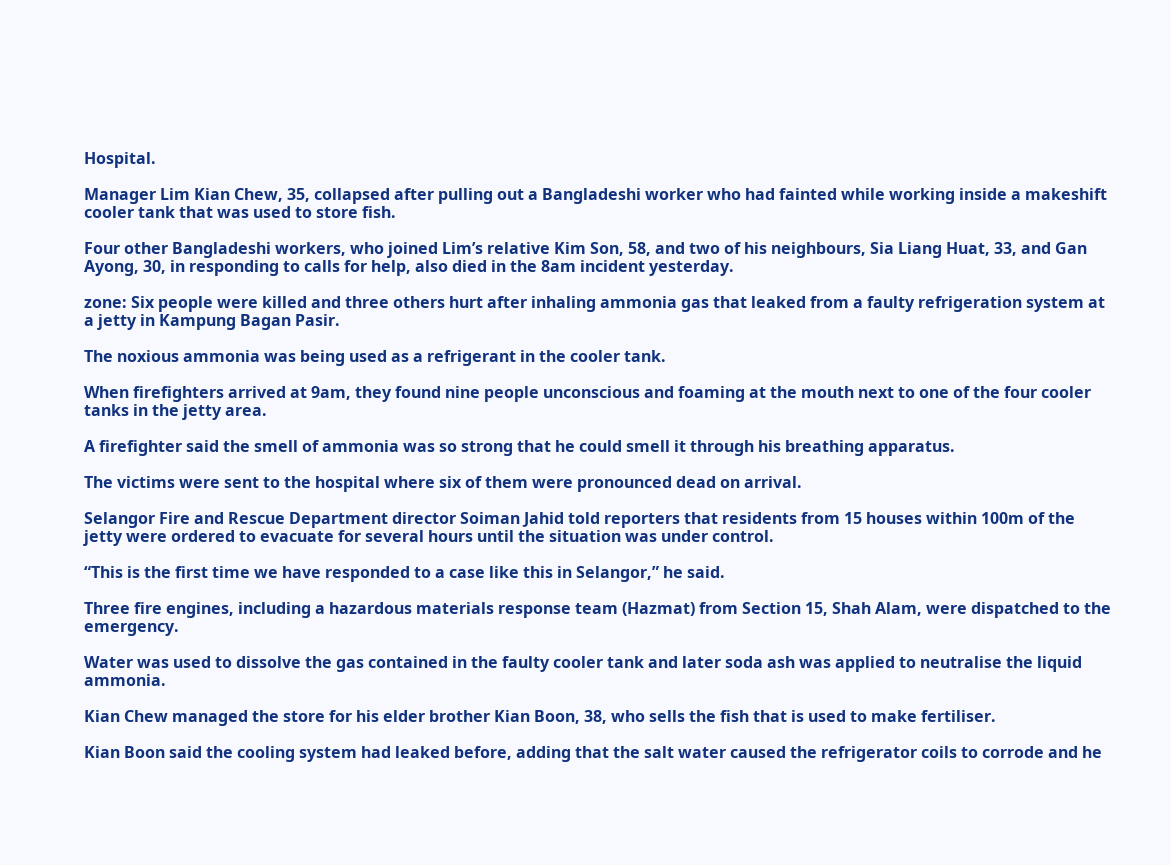Hospital.

Manager Lim Kian Chew, 35, collapsed after pulling out a Bangladeshi worker who had fainted while working inside a makeshift cooler tank that was used to store fish.

Four other Bangladeshi workers, who joined Lim’s relative Kim Son, 58, and two of his neighbours, Sia Liang Huat, 33, and Gan Ayong, 30, in responding to calls for help, also died in the 8am incident yesterday.

zone: Six people were killed and three others hurt after inhaling ammonia gas that leaked from a faulty refrigeration system at a jetty in Kampung Bagan Pasir.

The noxious ammonia was being used as a refrigerant in the cooler tank.

When firefighters arrived at 9am, they found nine people unconscious and foaming at the mouth next to one of the four cooler tanks in the jetty area.

A firefighter said the smell of ammonia was so strong that he could smell it through his breathing apparatus.

The victims were sent to the hospital where six of them were pronounced dead on arrival.

Selangor Fire and Rescue Department director Soiman Jahid told reporters that residents from 15 houses within 100m of the jetty were ordered to evacuate for several hours until the situation was under control.

“This is the first time we have responded to a case like this in Selangor,” he said.

Three fire engines, including a hazardous materials response team (Hazmat) from Section 15, Shah Alam, were dispatched to the emergency.

Water was used to dissolve the gas contained in the faulty cooler tank and later soda ash was applied to neutralise the liquid ammonia.

Kian Chew managed the store for his elder brother Kian Boon, 38, who sells the fish that is used to make fertiliser.

Kian Boon said the cooling system had leaked before, adding that the salt water caused the refrigerator coils to corrode and he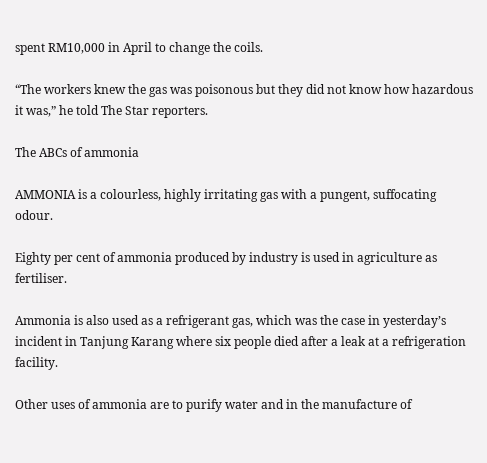spent RM10,000 in April to change the coils.

“The workers knew the gas was poisonous but they did not know how hazardous it was,” he told The Star reporters.

The ABCs of ammonia

AMMONIA is a colourless, highly irritating gas with a pungent, suffocating odour.

Eighty per cent of ammonia produced by industry is used in agriculture as fertiliser.

Ammonia is also used as a refrigerant gas, which was the case in yesterday’s incident in Tanjung Karang where six people died after a leak at a refrigeration facility.

Other uses of ammonia are to purify water and in the manufacture of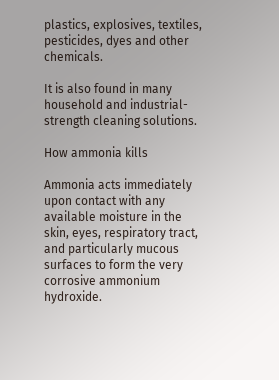plastics, explosives, textiles, pesticides, dyes and other chemicals.

It is also found in many household and industrial-strength cleaning solutions.

How ammonia kills

Ammonia acts immediately upon contact with any available moisture in the skin, eyes, respiratory tract, and particularly mucous surfaces to form the very corrosive ammonium hydroxide.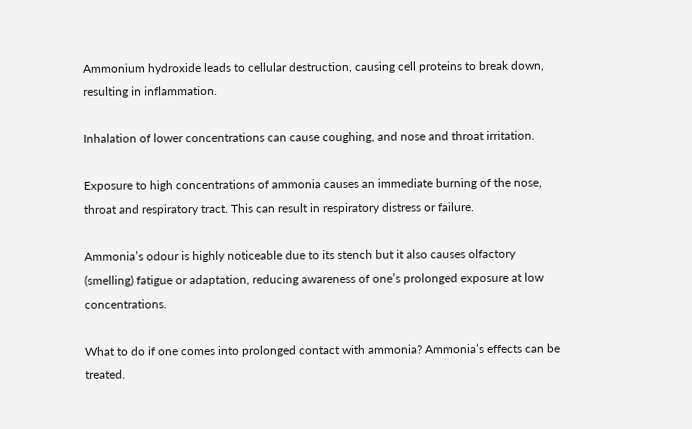Ammonium hydroxide leads to cellular destruction, causing cell proteins to break down, resulting in inflammation.

Inhalation of lower concentrations can cause coughing, and nose and throat irritation.

Exposure to high concentrations of ammonia causes an immediate burning of the nose, throat and respiratory tract. This can result in respiratory distress or failure.

Ammonia’s odour is highly noticeable due to its stench but it also causes olfactory (smelling) fatigue or adaptation, reducing awareness of one’s prolonged exposure at low concentrations.

What to do if one comes into prolonged contact with ammonia? Ammonia’s effects can be treated.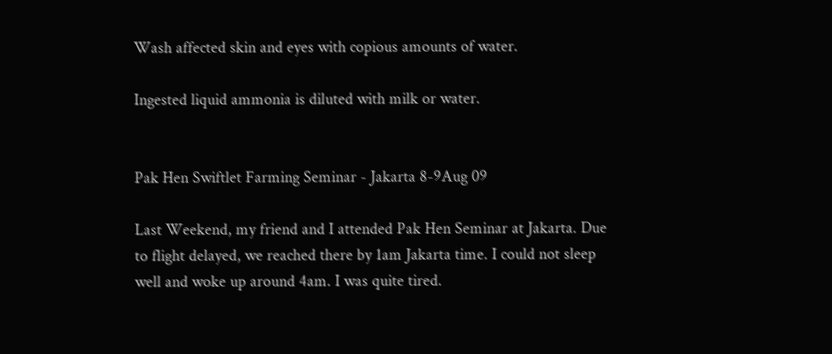Wash affected skin and eyes with copious amounts of water.

Ingested liquid ammonia is diluted with milk or water.


Pak Hen Swiftlet Farming Seminar - Jakarta 8-9Aug 09

Last Weekend, my friend and I attended Pak Hen Seminar at Jakarta. Due to flight delayed, we reached there by 1am Jakarta time. I could not sleep well and woke up around 4am. I was quite tired.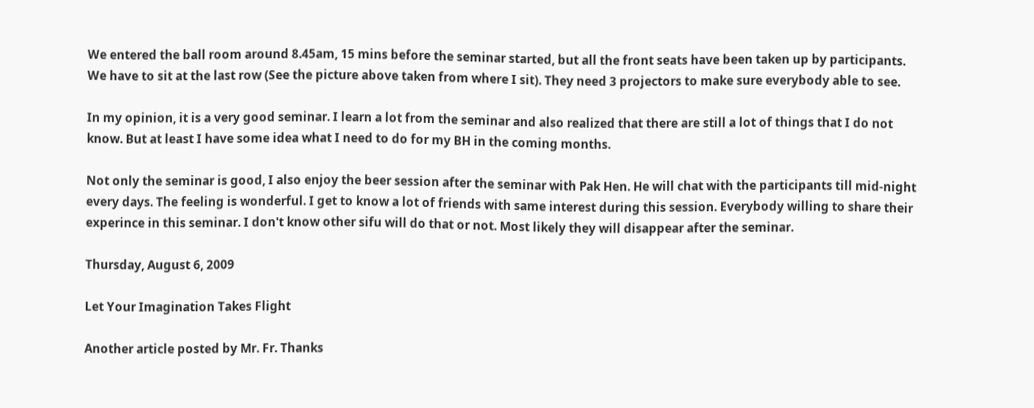We entered the ball room around 8.45am, 15 mins before the seminar started, but all the front seats have been taken up by participants. We have to sit at the last row (See the picture above taken from where I sit). They need 3 projectors to make sure everybody able to see.

In my opinion, it is a very good seminar. I learn a lot from the seminar and also realized that there are still a lot of things that I do not know. But at least I have some idea what I need to do for my BH in the coming months.

Not only the seminar is good, I also enjoy the beer session after the seminar with Pak Hen. He will chat with the participants till mid-night every days. The feeling is wonderful. I get to know a lot of friends with same interest during this session. Everybody willing to share their experince in this seminar. I don't know other sifu will do that or not. Most likely they will disappear after the seminar.

Thursday, August 6, 2009

Let Your Imagination Takes Flight

Another article posted by Mr. Fr. Thanks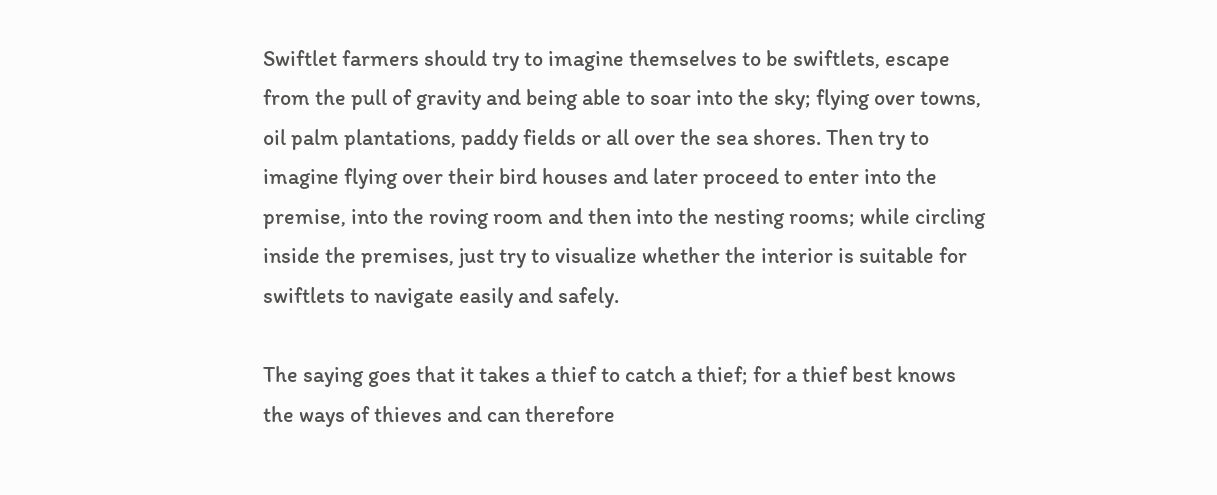Swiftlet farmers should try to imagine themselves to be swiftlets, escape from the pull of gravity and being able to soar into the sky; flying over towns, oil palm plantations, paddy fields or all over the sea shores. Then try to imagine flying over their bird houses and later proceed to enter into the premise, into the roving room and then into the nesting rooms; while circling inside the premises, just try to visualize whether the interior is suitable for swiftlets to navigate easily and safely.

The saying goes that it takes a thief to catch a thief; for a thief best knows the ways of thieves and can therefore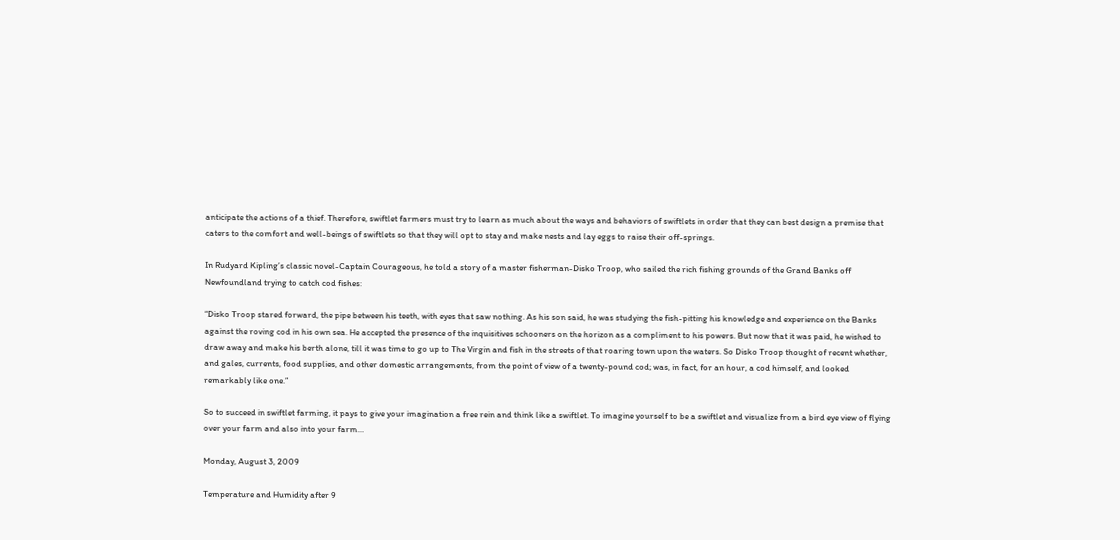anticipate the actions of a thief. Therefore, swiftlet farmers must try to learn as much about the ways and behaviors of swiftlets in order that they can best design a premise that caters to the comfort and well-beings of swiftlets so that they will opt to stay and make nests and lay eggs to raise their off-springs.

In Rudyard Kipling’s classic novel-Captain Courageous, he told a story of a master fisherman-Disko Troop, who sailed the rich fishing grounds of the Grand Banks off Newfoundland trying to catch cod fishes:

“Disko Troop stared forward, the pipe between his teeth, with eyes that saw nothing. As his son said, he was studying the fish-pitting his knowledge and experience on the Banks against the roving cod in his own sea. He accepted the presence of the inquisitives schooners on the horizon as a compliment to his powers. But now that it was paid, he wished to draw away and make his berth alone, till it was time to go up to The Virgin and fish in the streets of that roaring town upon the waters. So Disko Troop thought of recent whether, and gales, currents, food supplies, and other domestic arrangements, from the point of view of a twenty-pound cod; was, in fact, for an hour, a cod himself, and looked remarkably like one.”

So to succeed in swiftlet farming, it pays to give your imagination a free rein and think like a swiftlet. To imagine yourself to be a swiftlet and visualize from a bird eye view of flying over your farm and also into your farm…

Monday, August 3, 2009

Temperature and Humidity after 9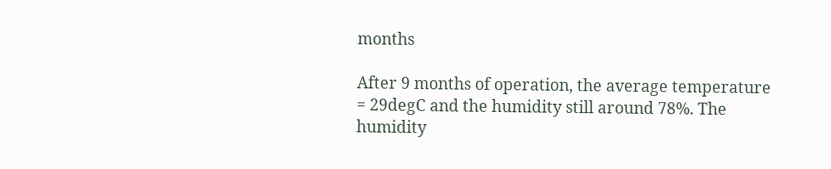months

After 9 months of operation, the average temperature = 29degC and the humidity still around 78%. The humidity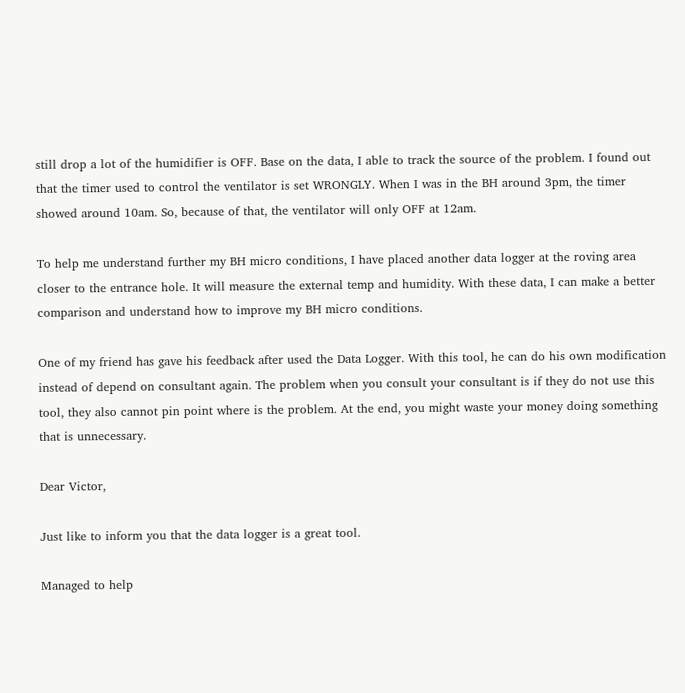still drop a lot of the humidifier is OFF. Base on the data, I able to track the source of the problem. I found out that the timer used to control the ventilator is set WRONGLY. When I was in the BH around 3pm, the timer showed around 10am. So, because of that, the ventilator will only OFF at 12am.

To help me understand further my BH micro conditions, I have placed another data logger at the roving area closer to the entrance hole. It will measure the external temp and humidity. With these data, I can make a better comparison and understand how to improve my BH micro conditions.

One of my friend has gave his feedback after used the Data Logger. With this tool, he can do his own modification instead of depend on consultant again. The problem when you consult your consultant is if they do not use this tool, they also cannot pin point where is the problem. At the end, you might waste your money doing something that is unnecessary.

Dear Victor,

Just like to inform you that the data logger is a great tool.

Managed to help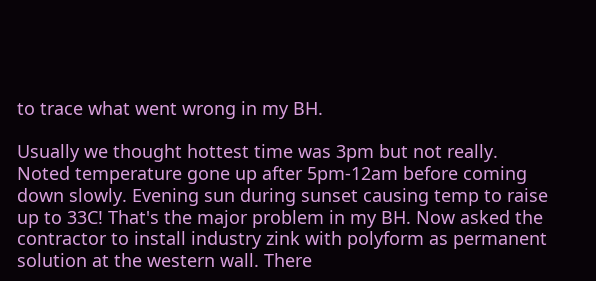to trace what went wrong in my BH.

Usually we thought hottest time was 3pm but not really. Noted temperature gone up after 5pm-12am before coming down slowly. Evening sun during sunset causing temp to raise up to 33C! That's the major problem in my BH. Now asked the contractor to install industry zink with polyform as permanent solution at the western wall. There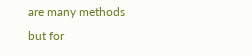are many methods but for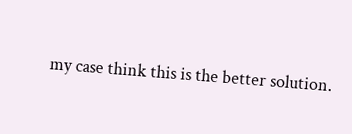my case think this is the better solution.